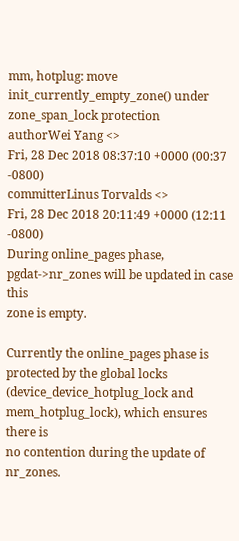mm, hotplug: move init_currently_empty_zone() under zone_span_lock protection
authorWei Yang <>
Fri, 28 Dec 2018 08:37:10 +0000 (00:37 -0800)
committerLinus Torvalds <>
Fri, 28 Dec 2018 20:11:49 +0000 (12:11 -0800)
During online_pages phase, pgdat->nr_zones will be updated in case this
zone is empty.

Currently the online_pages phase is protected by the global locks
(device_device_hotplug_lock and mem_hotplug_lock), which ensures there is
no contention during the update of nr_zones.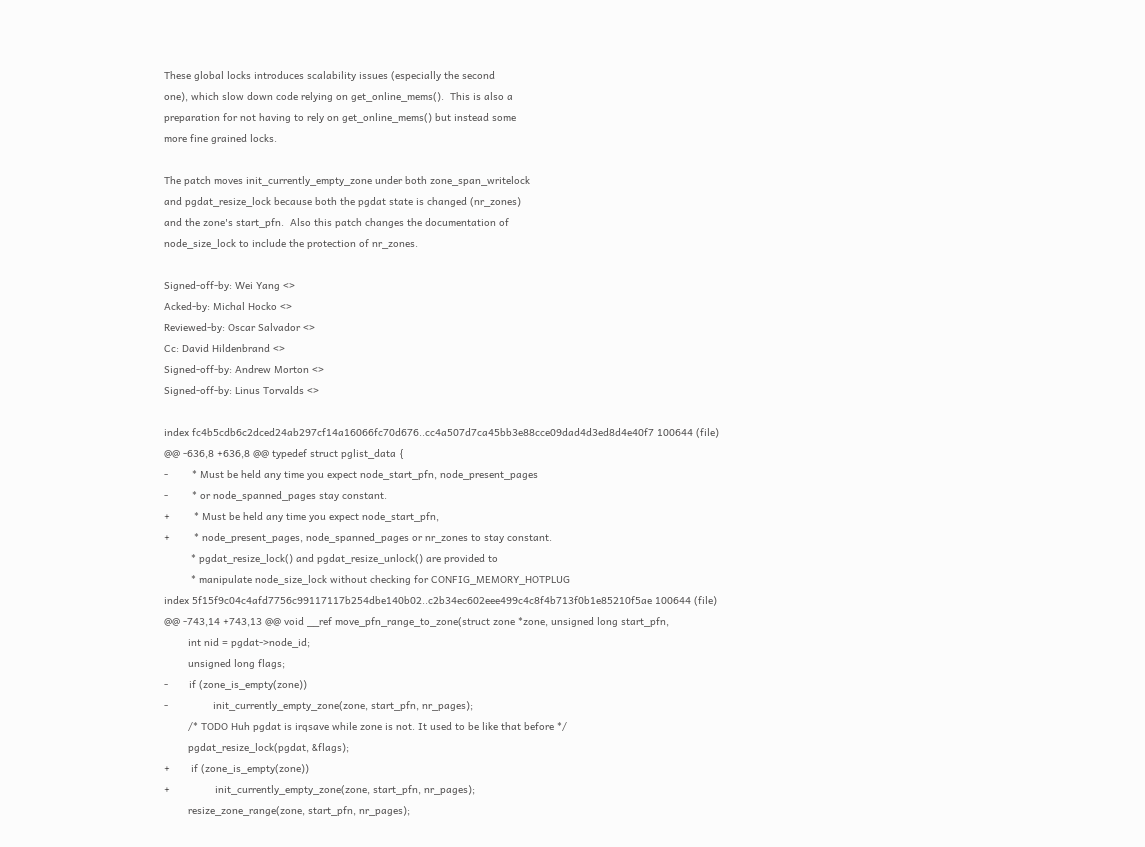These global locks introduces scalability issues (especially the second
one), which slow down code relying on get_online_mems().  This is also a
preparation for not having to rely on get_online_mems() but instead some
more fine grained locks.

The patch moves init_currently_empty_zone under both zone_span_writelock
and pgdat_resize_lock because both the pgdat state is changed (nr_zones)
and the zone's start_pfn.  Also this patch changes the documentation of
node_size_lock to include the protection of nr_zones.

Signed-off-by: Wei Yang <>
Acked-by: Michal Hocko <>
Reviewed-by: Oscar Salvador <>
Cc: David Hildenbrand <>
Signed-off-by: Andrew Morton <>
Signed-off-by: Linus Torvalds <>

index fc4b5cdb6c2dced24ab297cf14a16066fc70d676..cc4a507d7ca45bb3e88cce09dad4d3ed8d4e40f7 100644 (file)
@@ -636,8 +636,8 @@ typedef struct pglist_data {
-        * Must be held any time you expect node_start_pfn, node_present_pages
-        * or node_spanned_pages stay constant.
+        * Must be held any time you expect node_start_pfn,
+        * node_present_pages, node_spanned_pages or nr_zones to stay constant.
         * pgdat_resize_lock() and pgdat_resize_unlock() are provided to
         * manipulate node_size_lock without checking for CONFIG_MEMORY_HOTPLUG
index 5f15f9c04c4afd7756c99117117b254dbe140b02..c2b34ec602eee499c4c8f4b713f0b1e85210f5ae 100644 (file)
@@ -743,14 +743,13 @@ void __ref move_pfn_range_to_zone(struct zone *zone, unsigned long start_pfn,
        int nid = pgdat->node_id;
        unsigned long flags;
-       if (zone_is_empty(zone))
-               init_currently_empty_zone(zone, start_pfn, nr_pages);
        /* TODO Huh pgdat is irqsave while zone is not. It used to be like that before */
        pgdat_resize_lock(pgdat, &flags);
+       if (zone_is_empty(zone))
+               init_currently_empty_zone(zone, start_pfn, nr_pages);
        resize_zone_range(zone, start_pfn, nr_pages);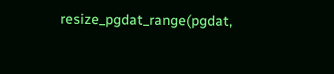resize_pgdat_range(pgdat,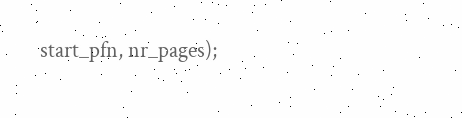start_pfn, nr_pages);